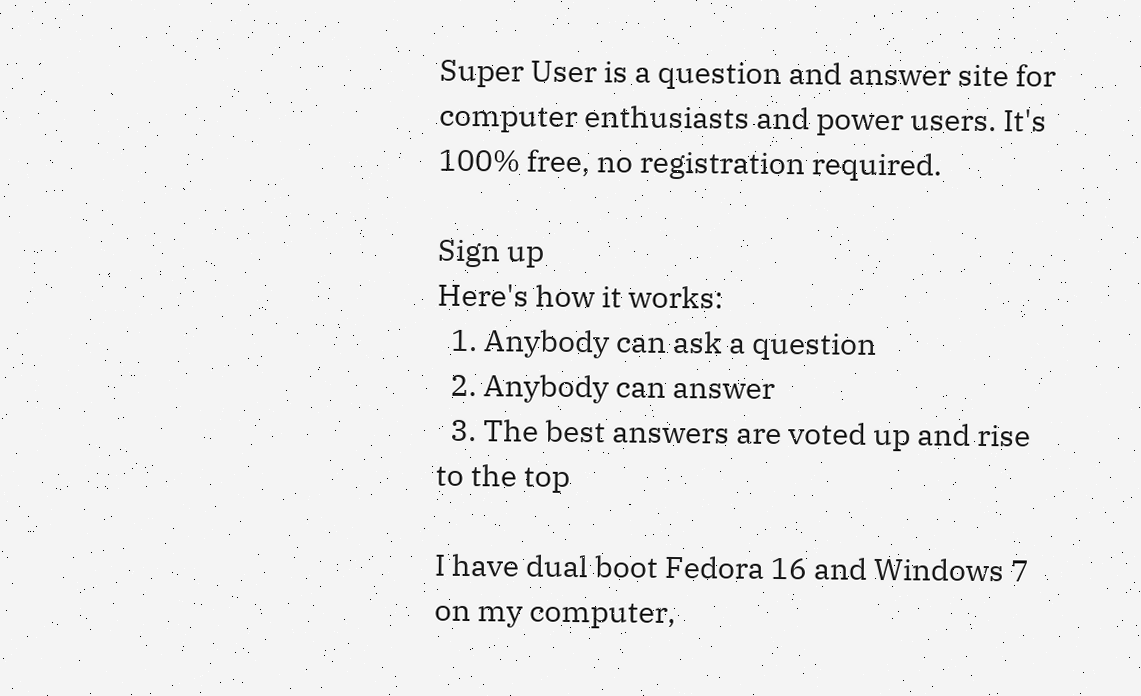Super User is a question and answer site for computer enthusiasts and power users. It's 100% free, no registration required.

Sign up
Here's how it works:
  1. Anybody can ask a question
  2. Anybody can answer
  3. The best answers are voted up and rise to the top

I have dual boot Fedora 16 and Windows 7 on my computer,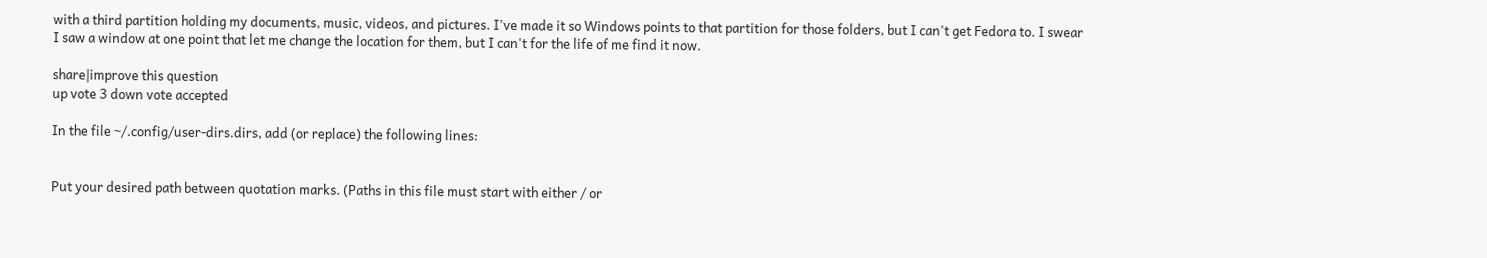with a third partition holding my documents, music, videos, and pictures. I've made it so Windows points to that partition for those folders, but I can't get Fedora to. I swear I saw a window at one point that let me change the location for them, but I can't for the life of me find it now.

share|improve this question
up vote 3 down vote accepted

In the file ~/.config/user-dirs.dirs, add (or replace) the following lines:


Put your desired path between quotation marks. (Paths in this file must start with either / or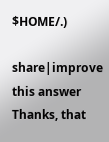$HOME/.)

share|improve this answer
Thanks, that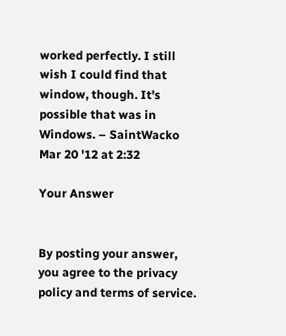worked perfectly. I still wish I could find that window, though. It's possible that was in Windows. – SaintWacko Mar 20 '12 at 2:32

Your Answer


By posting your answer, you agree to the privacy policy and terms of service.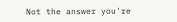Not the answer you're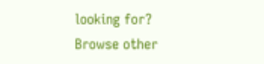looking for? Browse other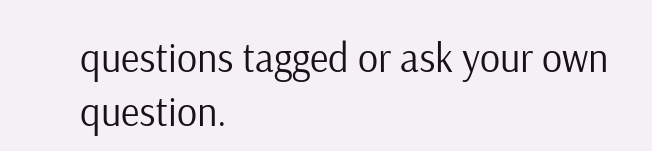questions tagged or ask your own question.